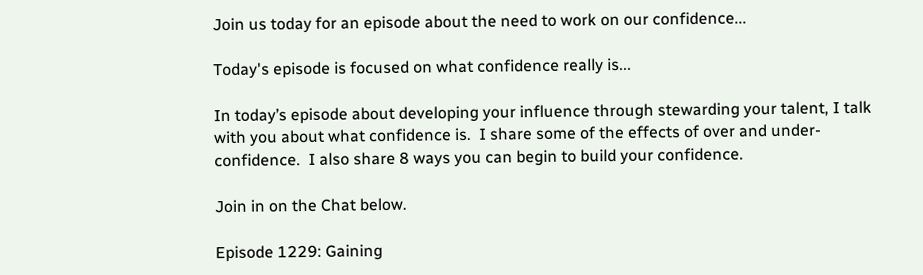Join us today for an episode about the need to work on our confidence...

Today's episode is focused on what confidence really is...

In today’s episode about developing your influence through stewarding your talent, I talk with you about what confidence is.  I share some of the effects of over and under-confidence.  I also share 8 ways you can begin to build your confidence.

Join in on the Chat below.

Episode 1229: Gaining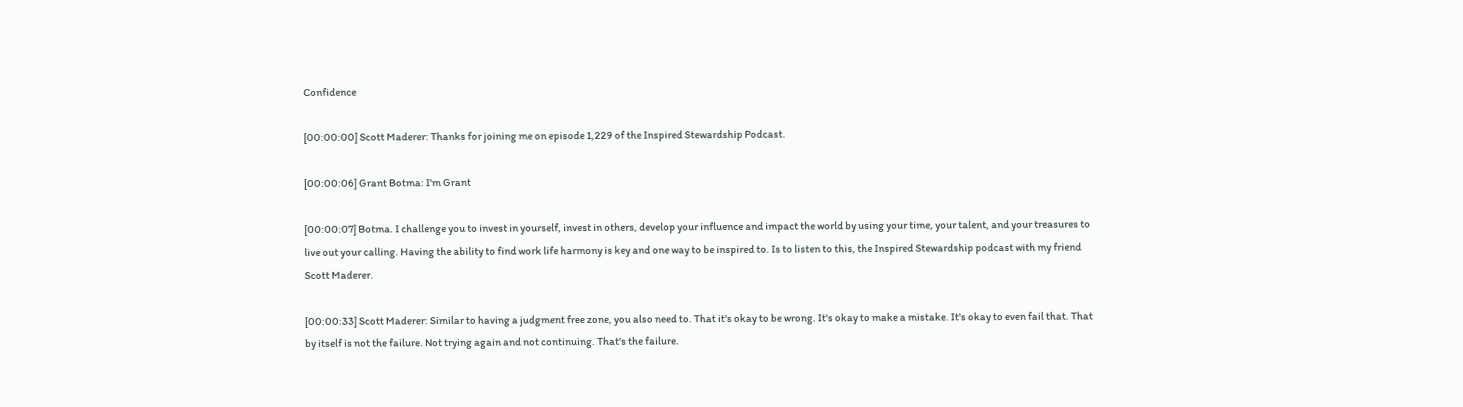Confidence

[00:00:00] Scott Maderer: Thanks for joining me on episode 1,229 of the Inspired Stewardship Podcast.

[00:00:06] Grant Botma: I'm Grant

[00:00:07] Botma. I challenge you to invest in yourself, invest in others, develop your influence and impact the world by using your time, your talent, and your treasures to live out your calling. Having the ability to find work life harmony is key and one way to be inspired to. Is to listen to this, the Inspired Stewardship podcast with my friend Scott Maderer.

[00:00:33] Scott Maderer: Similar to having a judgment free zone, you also need to. That it's okay to be wrong. It's okay to make a mistake. It's okay to even fail that. That by itself is not the failure. Not trying again and not continuing. That's the failure.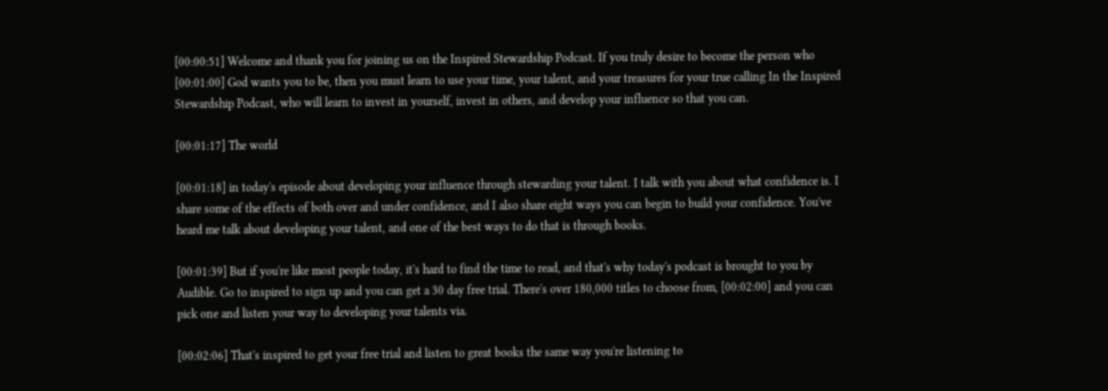[00:00:51] Welcome and thank you for joining us on the Inspired Stewardship Podcast. If you truly desire to become the person who [00:01:00] God wants you to be, then you must learn to use your time, your talent, and your treasures for your true calling In the Inspired Stewardship Podcast, who will learn to invest in yourself, invest in others, and develop your influence so that you can.

[00:01:17] The world

[00:01:18] in today's episode about developing your influence through stewarding your talent. I talk with you about what confidence is. I share some of the effects of both over and under confidence, and I also share eight ways you can begin to build your confidence. You've heard me talk about developing your talent, and one of the best ways to do that is through books.

[00:01:39] But if you're like most people today, it's hard to find the time to read, and that's why today's podcast is brought to you by Audible. Go to inspired to sign up and you can get a 30 day free trial. There's over 180,000 titles to choose from, [00:02:00] and you can pick one and listen your way to developing your talents via.

[00:02:06] That's inspired to get your free trial and listen to great books the same way you're listening to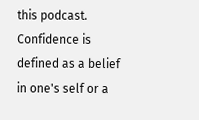this podcast. Confidence is defined as a belief in one's self or a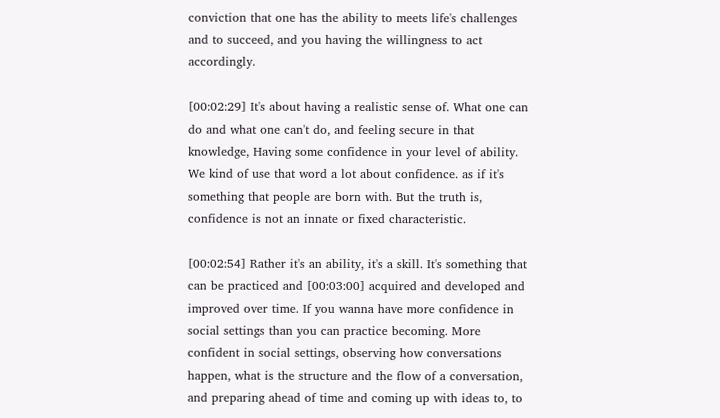conviction that one has the ability to meets life's challenges and to succeed, and you having the willingness to act accordingly.

[00:02:29] It's about having a realistic sense of. What one can do and what one can't do, and feeling secure in that knowledge, Having some confidence in your level of ability. We kind of use that word a lot about confidence. as if it's something that people are born with. But the truth is, confidence is not an innate or fixed characteristic.

[00:02:54] Rather it's an ability, it's a skill. It's something that can be practiced and [00:03:00] acquired and developed and improved over time. If you wanna have more confidence in social settings than you can practice becoming. More confident in social settings, observing how conversations happen, what is the structure and the flow of a conversation, and preparing ahead of time and coming up with ideas to, to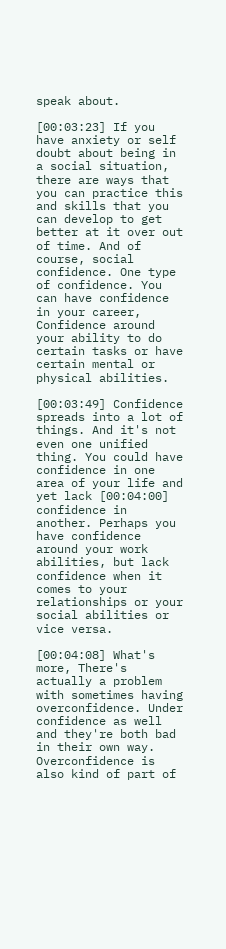speak about.

[00:03:23] If you have anxiety or self doubt about being in a social situation, there are ways that you can practice this and skills that you can develop to get better at it over out of time. And of course, social confidence. One type of confidence. You can have confidence in your career, Confidence around your ability to do certain tasks or have certain mental or physical abilities.

[00:03:49] Confidence spreads into a lot of things. And it's not even one unified thing. You could have confidence in one area of your life and yet lack [00:04:00] confidence in another. Perhaps you have confidence around your work abilities, but lack confidence when it comes to your relationships or your social abilities or vice versa.

[00:04:08] What's more, There's actually a problem with sometimes having overconfidence. Under confidence as well and they're both bad in their own way. Overconfidence is also kind of part of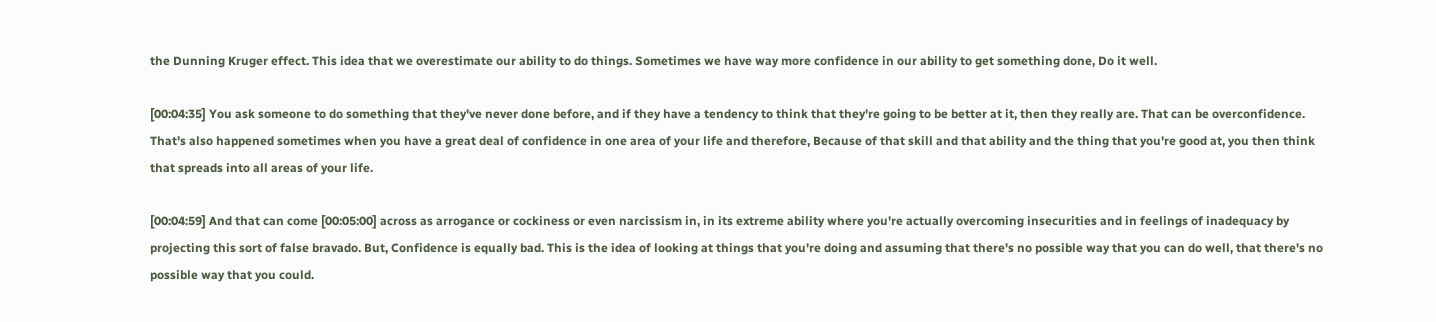the Dunning Kruger effect. This idea that we overestimate our ability to do things. Sometimes we have way more confidence in our ability to get something done, Do it well.

[00:04:35] You ask someone to do something that they've never done before, and if they have a tendency to think that they're going to be better at it, then they really are. That can be overconfidence. That's also happened sometimes when you have a great deal of confidence in one area of your life and therefore, Because of that skill and that ability and the thing that you're good at, you then think that spreads into all areas of your life.

[00:04:59] And that can come [00:05:00] across as arrogance or cockiness or even narcissism in, in its extreme ability where you're actually overcoming insecurities and in feelings of inadequacy by projecting this sort of false bravado. But, Confidence is equally bad. This is the idea of looking at things that you're doing and assuming that there's no possible way that you can do well, that there's no possible way that you could.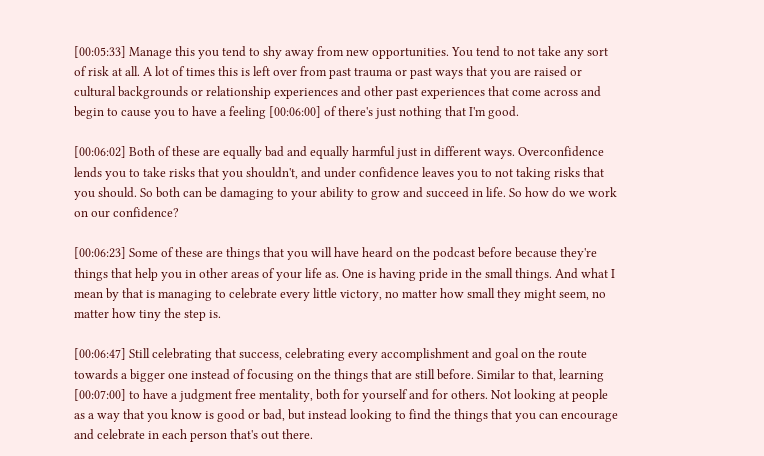[00:05:33] Manage this you tend to shy away from new opportunities. You tend to not take any sort of risk at all. A lot of times this is left over from past trauma or past ways that you are raised or cultural backgrounds or relationship experiences and other past experiences that come across and begin to cause you to have a feeling [00:06:00] of there's just nothing that I'm good.

[00:06:02] Both of these are equally bad and equally harmful just in different ways. Overconfidence lends you to take risks that you shouldn't, and under confidence leaves you to not taking risks that you should. So both can be damaging to your ability to grow and succeed in life. So how do we work on our confidence?

[00:06:23] Some of these are things that you will have heard on the podcast before because they're things that help you in other areas of your life as. One is having pride in the small things. And what I mean by that is managing to celebrate every little victory, no matter how small they might seem, no matter how tiny the step is.

[00:06:47] Still celebrating that success, celebrating every accomplishment and goal on the route towards a bigger one instead of focusing on the things that are still before. Similar to that, learning [00:07:00] to have a judgment free mentality, both for yourself and for others. Not looking at people as a way that you know is good or bad, but instead looking to find the things that you can encourage and celebrate in each person that's out there.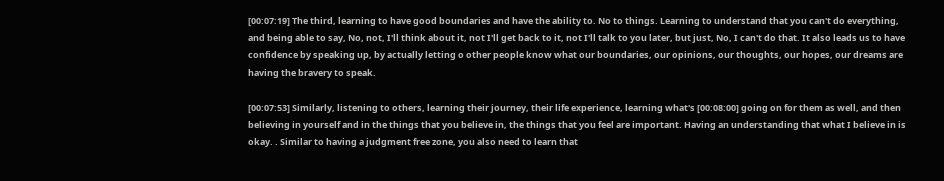[00:07:19] The third, learning to have good boundaries and have the ability to. No to things. Learning to understand that you can't do everything, and being able to say, No, not, I'll think about it, not I'll get back to it, not I'll talk to you later, but just, No, I can't do that. It also leads us to have confidence by speaking up, by actually letting o other people know what our boundaries, our opinions, our thoughts, our hopes, our dreams are having the bravery to speak.

[00:07:53] Similarly, listening to others, learning their journey, their life experience, learning what's [00:08:00] going on for them as well, and then believing in yourself and in the things that you believe in, the things that you feel are important. Having an understanding that what I believe in is okay. . Similar to having a judgment free zone, you also need to learn that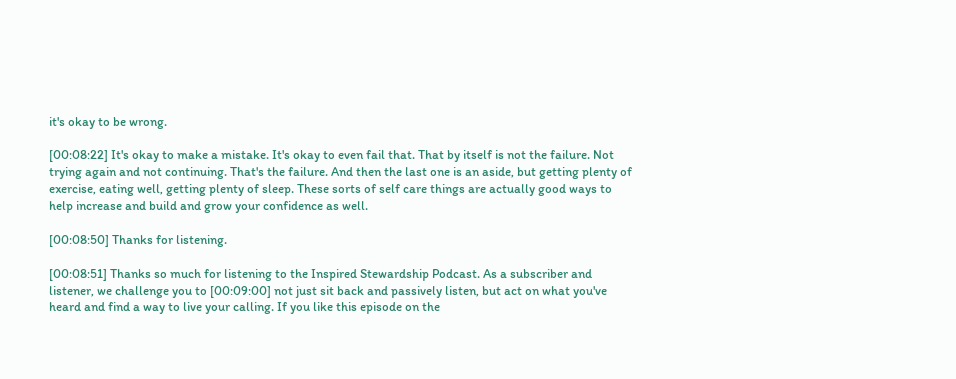it's okay to be wrong.

[00:08:22] It's okay to make a mistake. It's okay to even fail that. That by itself is not the failure. Not trying again and not continuing. That's the failure. And then the last one is an aside, but getting plenty of exercise, eating well, getting plenty of sleep. These sorts of self care things are actually good ways to help increase and build and grow your confidence as well.

[00:08:50] Thanks for listening.

[00:08:51] Thanks so much for listening to the Inspired Stewardship Podcast. As a subscriber and listener, we challenge you to [00:09:00] not just sit back and passively listen, but act on what you've heard and find a way to live your calling. If you like this episode on the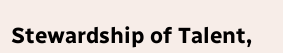Stewardship of Talent,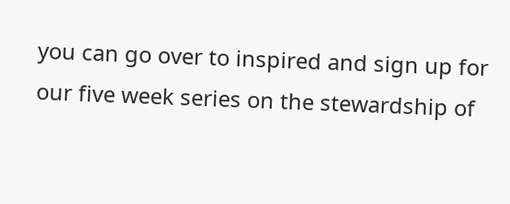you can go over to inspired and sign up for our five week series on the stewardship of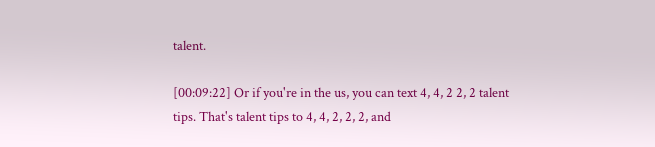talent.

[00:09:22] Or if you're in the us, you can text 4, 4, 2 2, 2 talent tips. That's talent tips to 4, 4, 2, 2, 2, and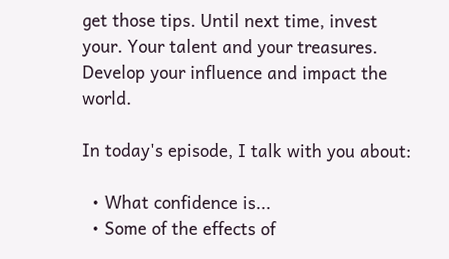get those tips. Until next time, invest your. Your talent and your treasures. Develop your influence and impact the world.

In today's episode, I talk with you about:

  • What confidence is...
  • Some of the effects of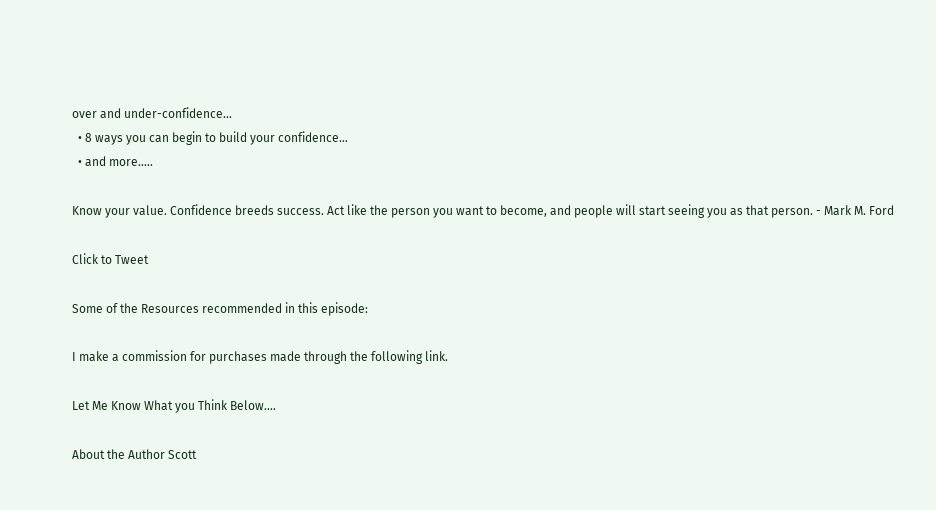over and under-confidence...
  • 8 ways you can begin to build your confidence...
  • and more.....

Know your value. Confidence breeds success. Act like the person you want to become, and people will start seeing you as that person. - Mark M. Ford

Click to Tweet

Some of the Resources recommended in this episode:

I make a commission for purchases made through the following link.

Let Me Know What you Think Below....

About the Author Scott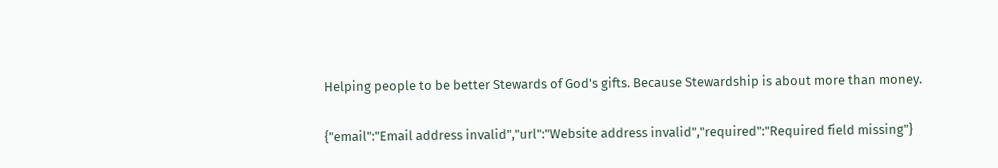Helping people to be better Stewards of God's gifts. Because Stewardship is about more than money.

{"email":"Email address invalid","url":"Website address invalid","required":"Required field missing"}